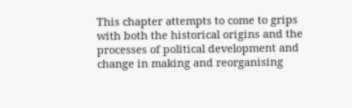This chapter attempts to come to grips with both the historical origins and the processes of political development and change in making and reorganising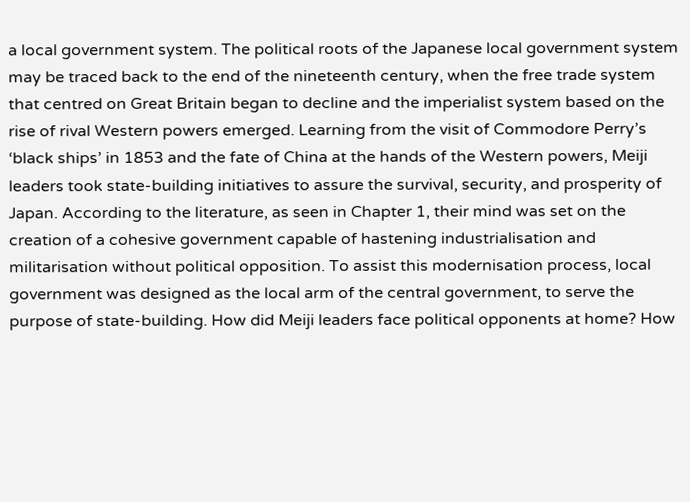a local government system. The political roots of the Japanese local government system may be traced back to the end of the nineteenth century, when the free trade system that centred on Great Britain began to decline and the imperialist system based on the rise of rival Western powers emerged. Learning from the visit of Commodore Perry’s ‘black ships’ in 1853 and the fate of China at the hands of the Western powers, Meiji leaders took state-building initiatives to assure the survival, security, and prosperity of Japan. According to the literature, as seen in Chapter 1, their mind was set on the creation of a cohesive government capable of hastening industrialisation and militarisation without political opposition. To assist this modernisation process, local government was designed as the local arm of the central government, to serve the purpose of state-building. How did Meiji leaders face political opponents at home? How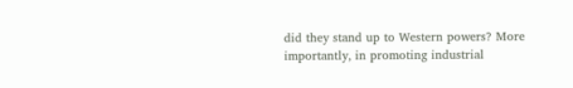did they stand up to Western powers? More importantly, in promoting industrial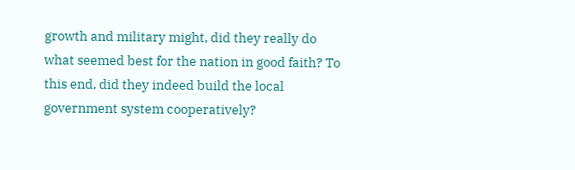growth and military might, did they really do what seemed best for the nation in good faith? To this end, did they indeed build the local government system cooperatively?